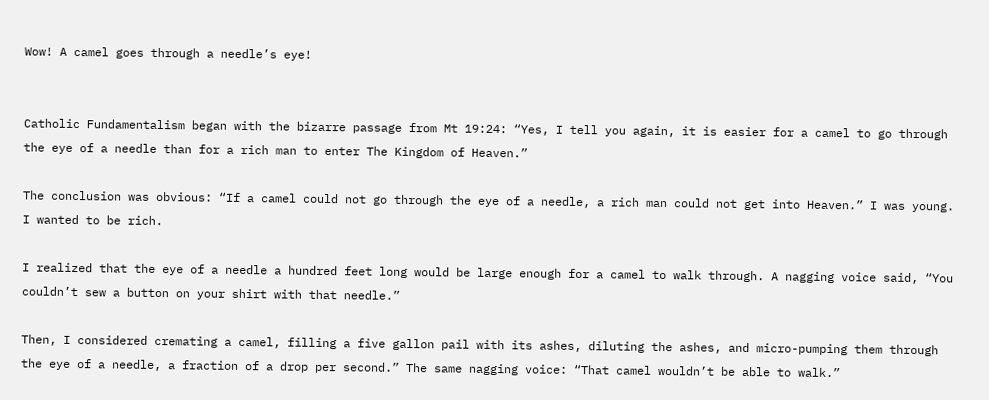Wow! A camel goes through a needle’s eye!


Catholic Fundamentalism began with the bizarre passage from Mt 19:24: “Yes, I tell you again, it is easier for a camel to go through the eye of a needle than for a rich man to enter The Kingdom of Heaven.”

The conclusion was obvious: “If a camel could not go through the eye of a needle, a rich man could not get into Heaven.” I was young.  I wanted to be rich.

I realized that the eye of a needle a hundred feet long would be large enough for a camel to walk through. A nagging voice said, “You couldn’t sew a button on your shirt with that needle.”

Then, I considered cremating a camel, filling a five gallon pail with its ashes, diluting the ashes, and micro-pumping them through the eye of a needle, a fraction of a drop per second.” The same nagging voice: “That camel wouldn’t be able to walk.”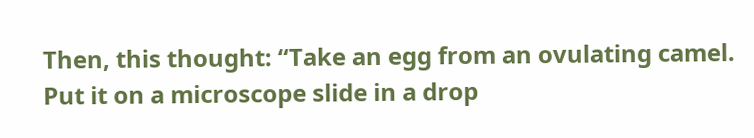Then, this thought: “Take an egg from an ovulating camel. Put it on a microscope slide in a drop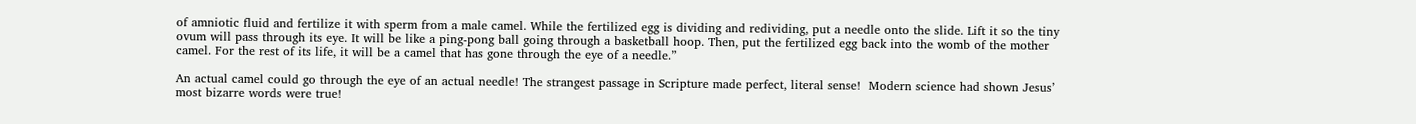of amniotic fluid and fertilize it with sperm from a male camel. While the fertilized egg is dividing and redividing, put a needle onto the slide. Lift it so the tiny ovum will pass through its eye. It will be like a ping-pong ball going through a basketball hoop. Then, put the fertilized egg back into the womb of the mother camel. For the rest of its life, it will be a camel that has gone through the eye of a needle.”

An actual camel could go through the eye of an actual needle! The strangest passage in Scripture made perfect, literal sense!  Modern science had shown Jesus’ most bizarre words were true!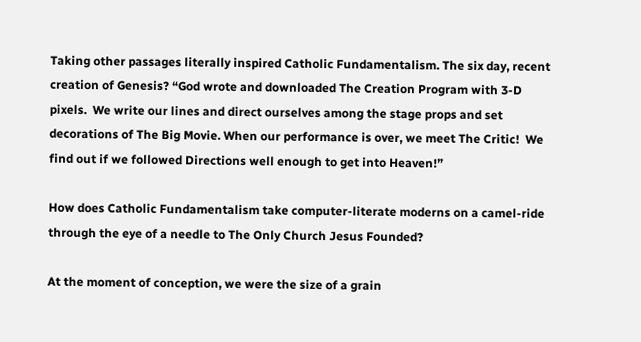Taking other passages literally inspired Catholic Fundamentalism. The six day, recent creation of Genesis? “God wrote and downloaded The Creation Program with 3-D pixels.  We write our lines and direct ourselves among the stage props and set decorations of The Big Movie. When our performance is over, we meet The Critic!  We find out if we followed Directions well enough to get into Heaven!”

How does Catholic Fundamentalism take computer-literate moderns on a camel-ride through the eye of a needle to The Only Church Jesus Founded?

At the moment of conception, we were the size of a grain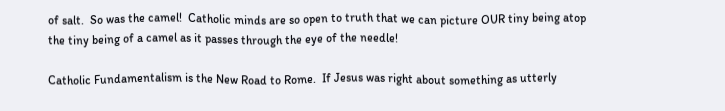of salt.  So was the camel!  Catholic minds are so open to truth that we can picture OUR tiny being atop the tiny being of a camel as it passes through the eye of the needle!

Catholic Fundamentalism is the New Road to Rome.  If Jesus was right about something as utterly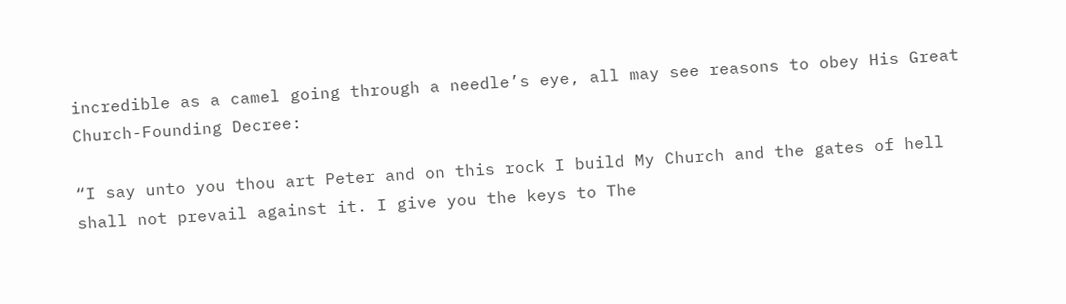incredible as a camel going through a needle’s eye, all may see reasons to obey His Great Church-Founding Decree:

“I say unto you thou art Peter and on this rock I build My Church and the gates of hell shall not prevail against it. I give you the keys to The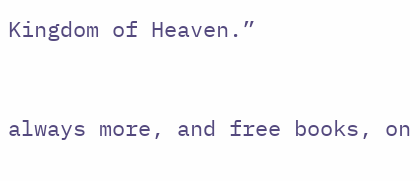Kingdom of Heaven.”


always more, and free books, on